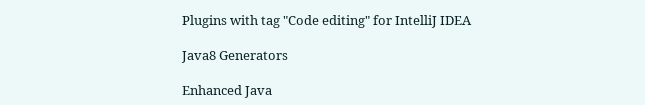Plugins with tag "Code editing" for IntelliJ IDEA

Java8 Generators

Enhanced Java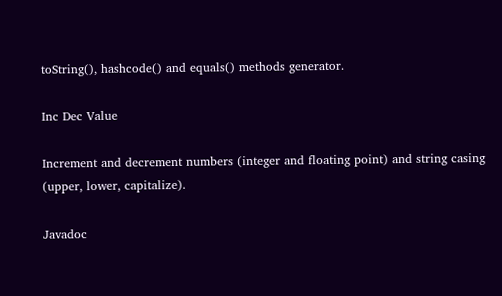toString(), hashcode() and equals() methods generator.

Inc Dec Value

Increment and decrement numbers (integer and floating point) and string casing (upper, lower, capitalize).

Javadoc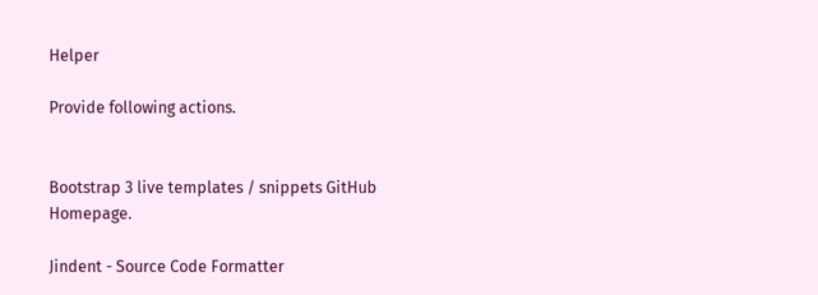Helper

Provide following actions.


Bootstrap 3 live templates / snippets GitHub Homepage.

Jindent - Source Code Formatter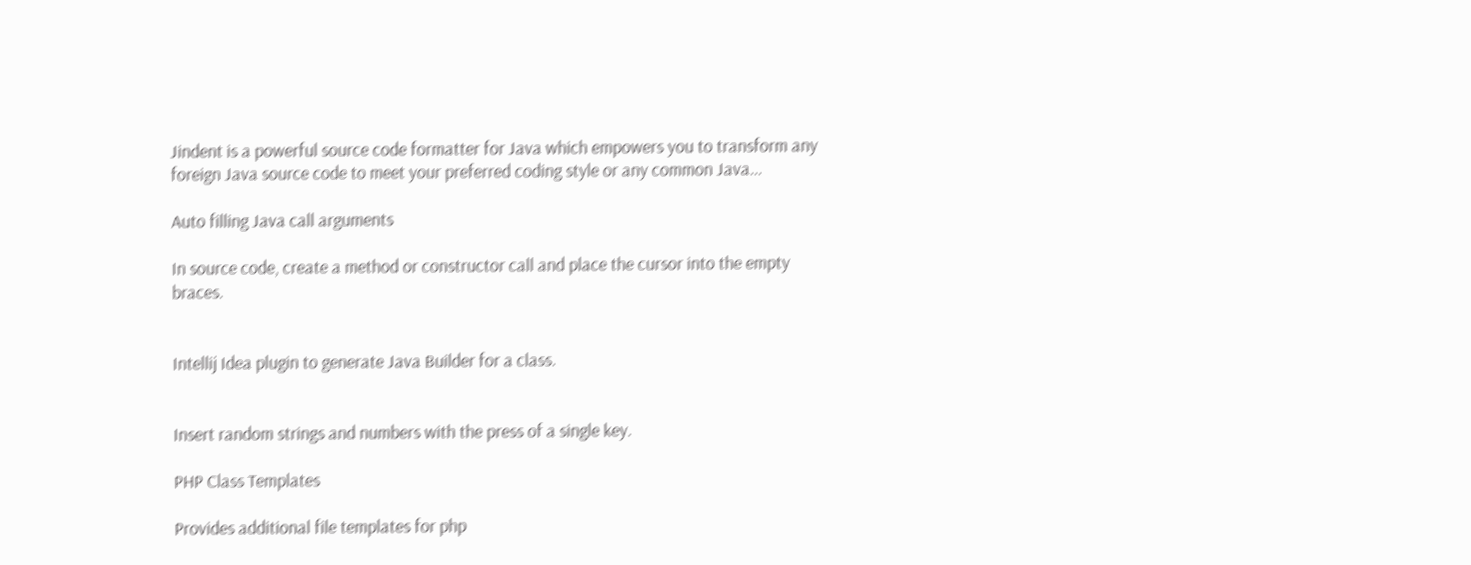Jindent is a powerful source code formatter for Java which empowers you to transform any foreign Java source code to meet your preferred coding style or any common Java...

Auto filling Java call arguments

In source code, create a method or constructor call and place the cursor into the empty braces.


Intellij Idea plugin to generate Java Builder for a class.


Insert random strings and numbers with the press of a single key.

PHP Class Templates

Provides additional file templates for php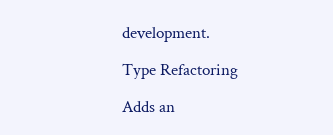development.

Type Refactoring

Adds an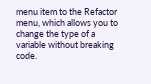menu item to the Refactor menu, which allows you to change the type of a variable without breaking code.